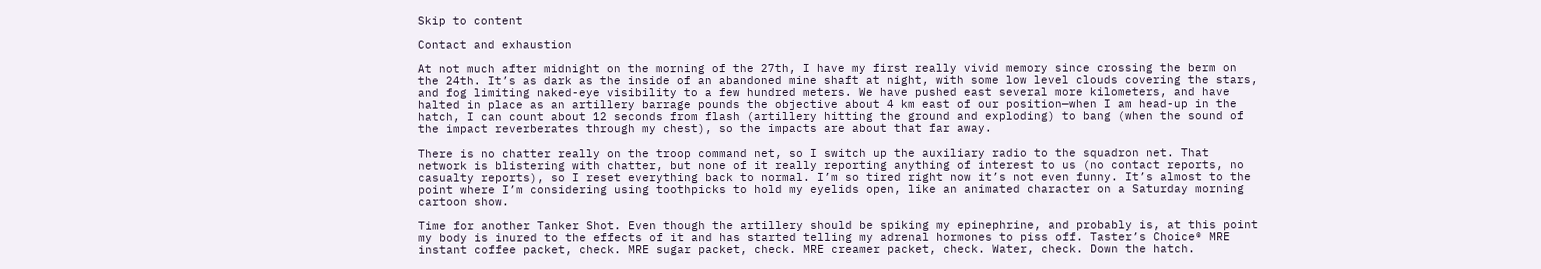Skip to content

Contact and exhaustion

At not much after midnight on the morning of the 27th, I have my first really vivid memory since crossing the berm on the 24th. It’s as dark as the inside of an abandoned mine shaft at night, with some low level clouds covering the stars, and fog limiting naked-eye visibility to a few hundred meters. We have pushed east several more kilometers, and have halted in place as an artillery barrage pounds the objective about 4 km east of our position—when I am head-up in the hatch, I can count about 12 seconds from flash (artillery hitting the ground and exploding) to bang (when the sound of the impact reverberates through my chest), so the impacts are about that far away.

There is no chatter really on the troop command net, so I switch up the auxiliary radio to the squadron net. That network is blistering with chatter, but none of it really reporting anything of interest to us (no contact reports, no casualty reports), so I reset everything back to normal. I’m so tired right now it’s not even funny. It’s almost to the point where I’m considering using toothpicks to hold my eyelids open, like an animated character on a Saturday morning cartoon show.

Time for another Tanker Shot. Even though the artillery should be spiking my epinephrine, and probably is, at this point my body is inured to the effects of it and has started telling my adrenal hormones to piss off. Taster’s Choice® MRE instant coffee packet, check. MRE sugar packet, check. MRE creamer packet, check. Water, check. Down the hatch.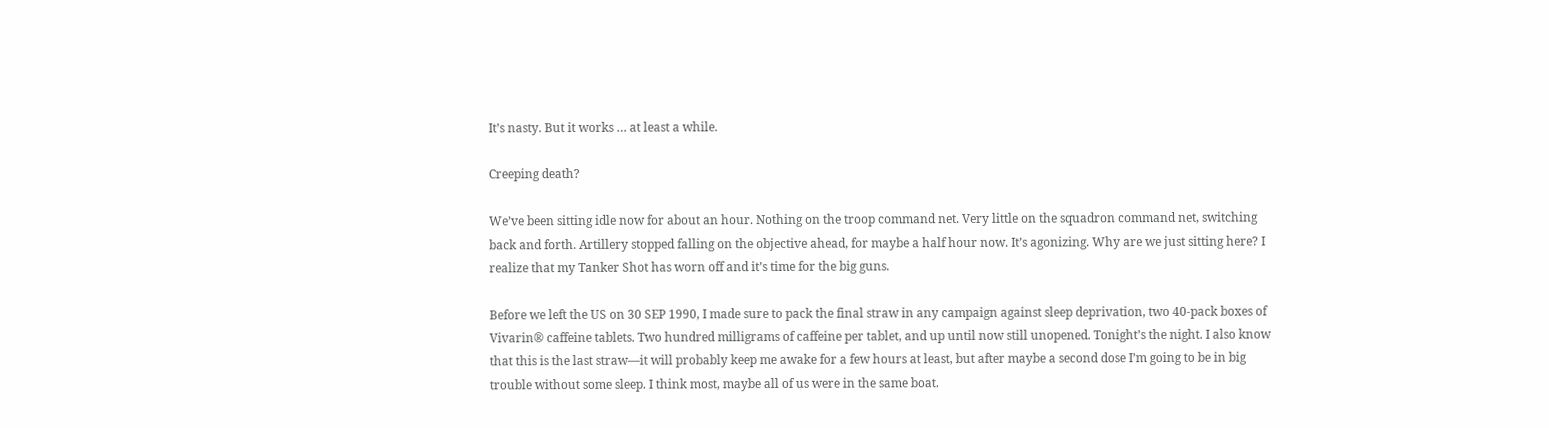It’s nasty. But it works … at least a while.

Creeping death?

We’ve been sitting idle now for about an hour. Nothing on the troop command net. Very little on the squadron command net, switching back and forth. Artillery stopped falling on the objective ahead, for maybe a half hour now. It’s agonizing. Why are we just sitting here? I realize that my Tanker Shot has worn off and it’s time for the big guns.

Before we left the US on 30 SEP 1990, I made sure to pack the final straw in any campaign against sleep deprivation, two 40-pack boxes of Vivarin® caffeine tablets. Two hundred milligrams of caffeine per tablet, and up until now still unopened. Tonight’s the night. I also know that this is the last straw—it will probably keep me awake for a few hours at least, but after maybe a second dose I’m going to be in big trouble without some sleep. I think most, maybe all of us were in the same boat.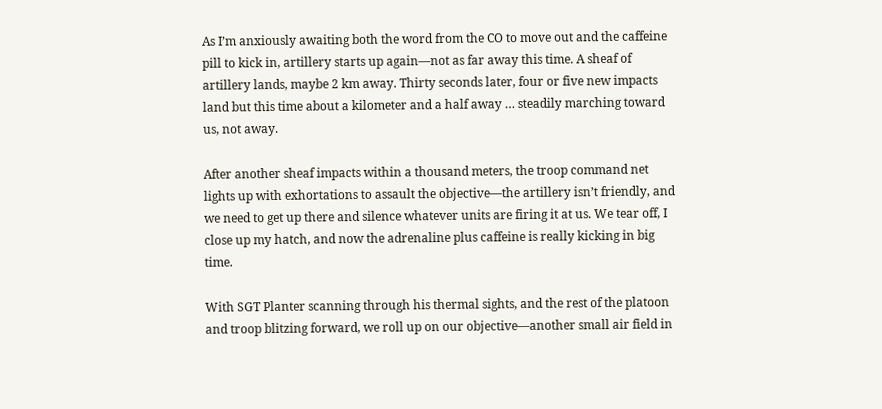As I’m anxiously awaiting both the word from the CO to move out and the caffeine pill to kick in, artillery starts up again—not as far away this time. A sheaf of artillery lands, maybe 2 km away. Thirty seconds later, four or five new impacts land but this time about a kilometer and a half away … steadily marching toward us, not away.

After another sheaf impacts within a thousand meters, the troop command net lights up with exhortations to assault the objective—the artillery isn’t friendly, and we need to get up there and silence whatever units are firing it at us. We tear off, I close up my hatch, and now the adrenaline plus caffeine is really kicking in big time.

With SGT Planter scanning through his thermal sights, and the rest of the platoon and troop blitzing forward, we roll up on our objective—another small air field in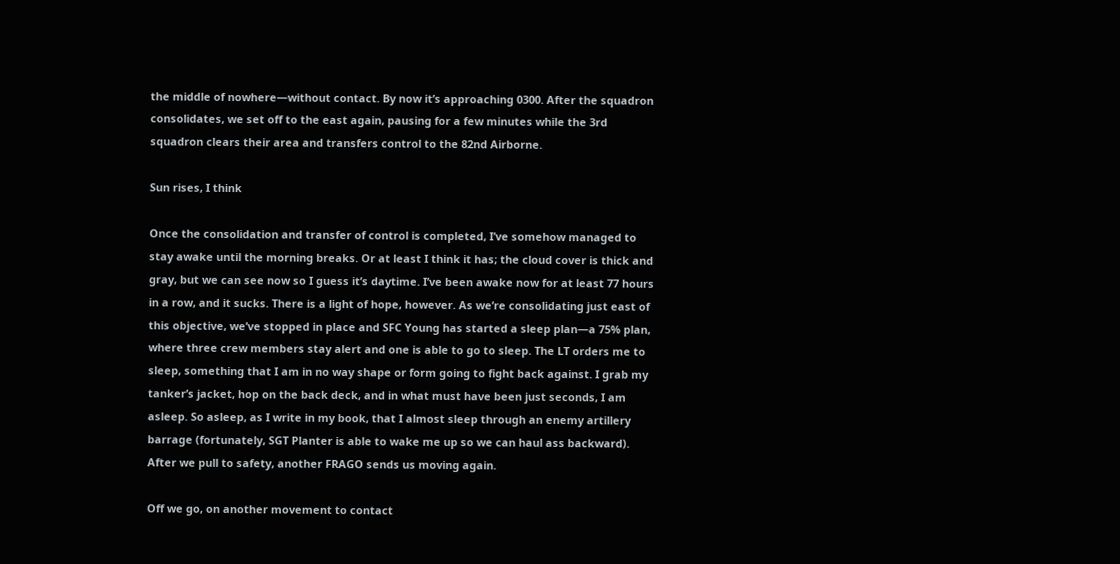the middle of nowhere—without contact. By now it’s approaching 0300. After the squadron consolidates, we set off to the east again, pausing for a few minutes while the 3rd squadron clears their area and transfers control to the 82nd Airborne.

Sun rises, I think

Once the consolidation and transfer of control is completed, I’ve somehow managed to stay awake until the morning breaks. Or at least I think it has; the cloud cover is thick and gray, but we can see now so I guess it’s daytime. I’ve been awake now for at least 77 hours in a row, and it sucks. There is a light of hope, however. As we’re consolidating just east of this objective, we’ve stopped in place and SFC Young has started a sleep plan—a 75% plan, where three crew members stay alert and one is able to go to sleep. The LT orders me to sleep, something that I am in no way shape or form going to fight back against. I grab my tanker’s jacket, hop on the back deck, and in what must have been just seconds, I am asleep. So asleep, as I write in my book, that I almost sleep through an enemy artillery barrage (fortunately, SGT Planter is able to wake me up so we can haul ass backward). After we pull to safety, another FRAGO sends us moving again.

Off we go, on another movement to contact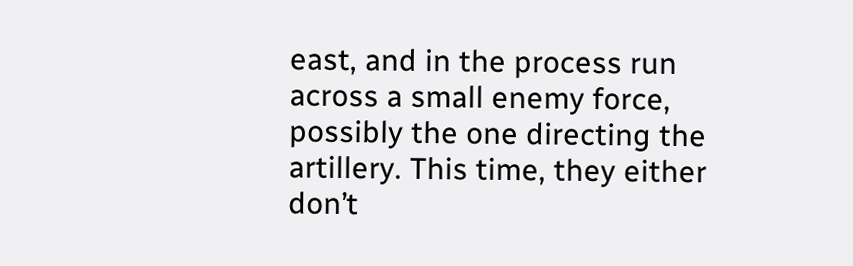east, and in the process run across a small enemy force, possibly the one directing the artillery. This time, they either don’t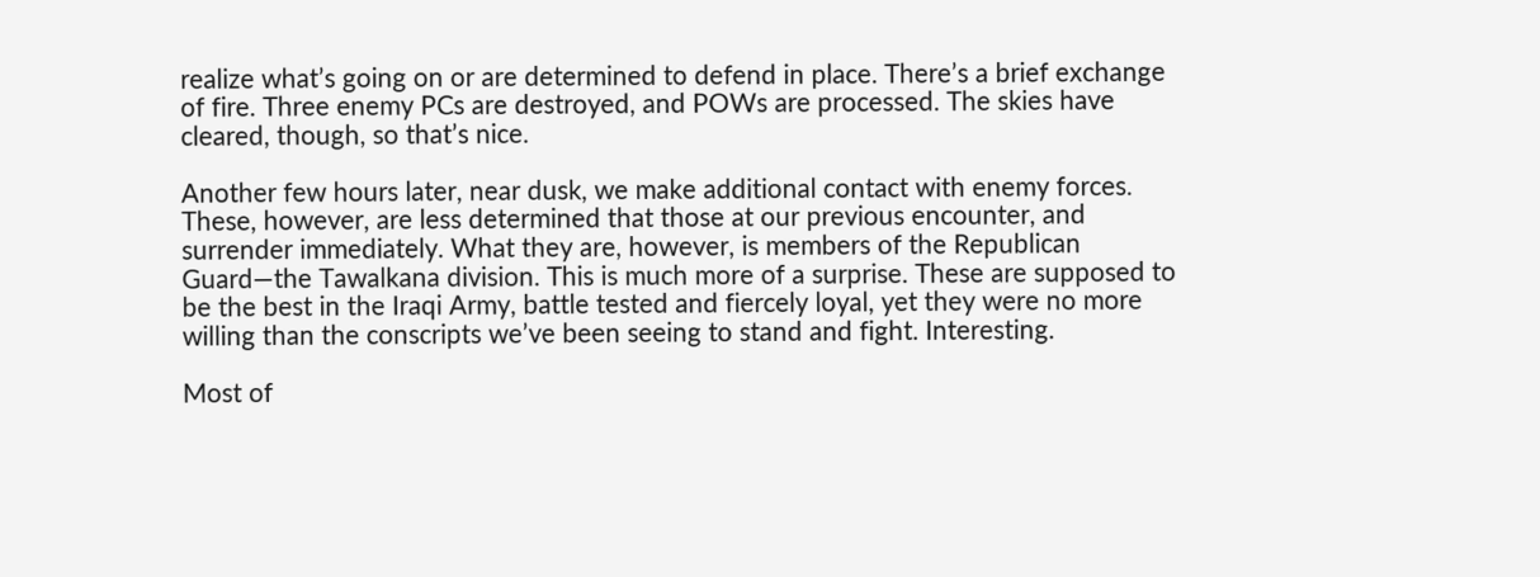realize what’s going on or are determined to defend in place. There’s a brief exchange of fire. Three enemy PCs are destroyed, and POWs are processed. The skies have cleared, though, so that’s nice.

Another few hours later, near dusk, we make additional contact with enemy forces. These, however, are less determined that those at our previous encounter, and surrender immediately. What they are, however, is members of the Republican Guard—the Tawalkana division. This is much more of a surprise. These are supposed to be the best in the Iraqi Army, battle tested and fiercely loyal, yet they were no more willing than the conscripts we’ve been seeing to stand and fight. Interesting.

Most of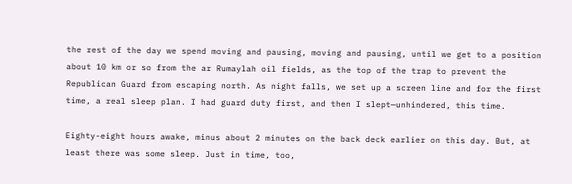the rest of the day we spend moving and pausing, moving and pausing, until we get to a position about 10 km or so from the ar Rumaylah oil fields, as the top of the trap to prevent the Republican Guard from escaping north. As night falls, we set up a screen line and for the first time, a real sleep plan. I had guard duty first, and then I slept—unhindered, this time.

Eighty-eight hours awake, minus about 2 minutes on the back deck earlier on this day. But, at least there was some sleep. Just in time, too,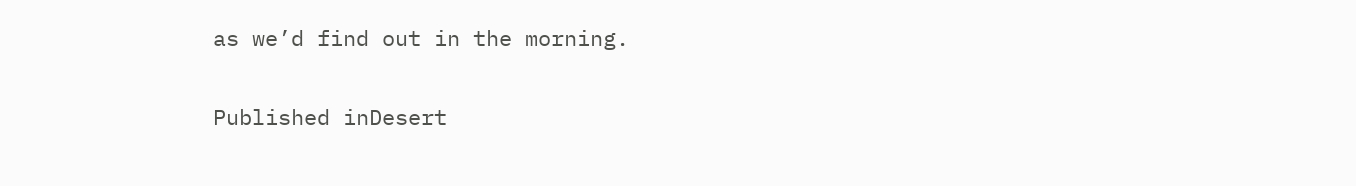as we’d find out in the morning.

Published inDesert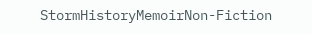StormHistoryMemoirNon-Fiction